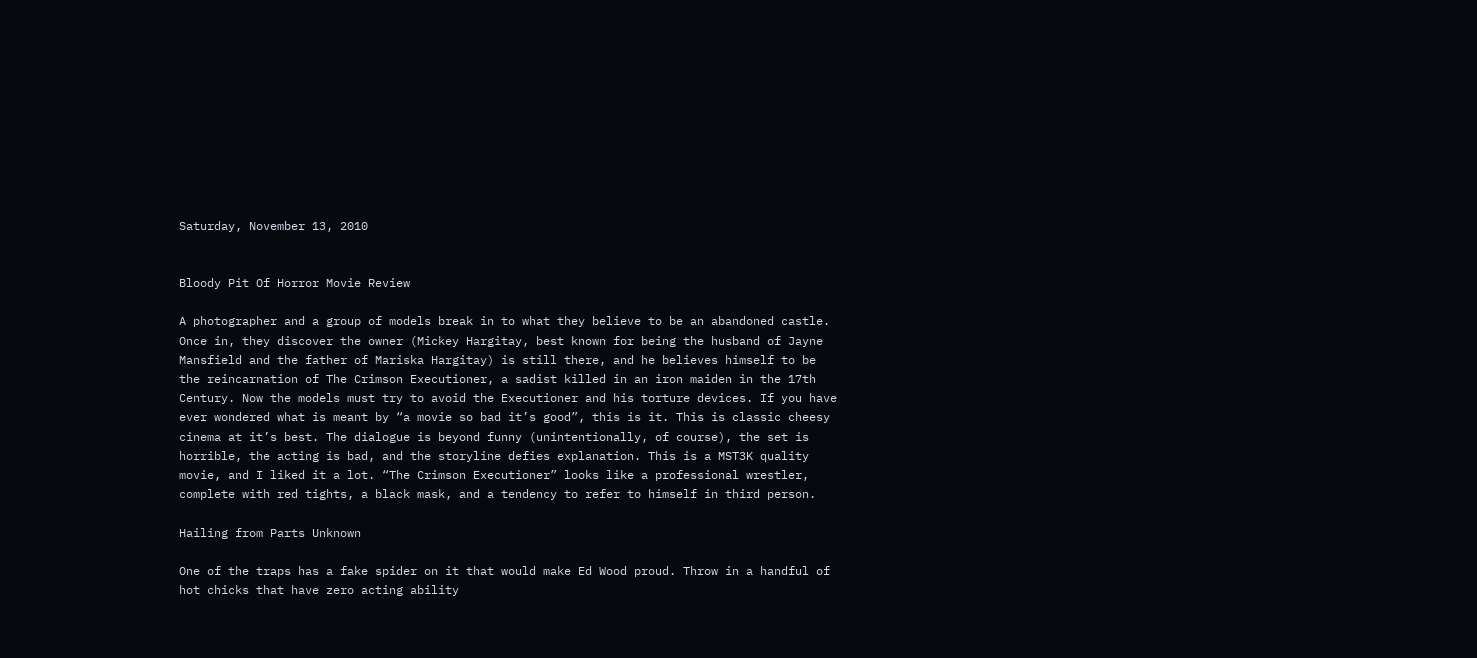Saturday, November 13, 2010


Bloody Pit Of Horror Movie Review

A photographer and a group of models break in to what they believe to be an abandoned castle. Once in, they discover the owner (Mickey Hargitay, best known for being the husband of Jayne Mansfield and the father of Mariska Hargitay) is still there, and he believes himself to be the reincarnation of The Crimson Executioner, a sadist killed in an iron maiden in the 17th Century. Now the models must try to avoid the Executioner and his torture devices. If you have ever wondered what is meant by “a movie so bad it’s good”, this is it. This is classic cheesy cinema at it’s best. The dialogue is beyond funny (unintentionally, of course), the set is horrible, the acting is bad, and the storyline defies explanation. This is a MST3K quality movie, and I liked it a lot. “The Crimson Executioner” looks like a professional wrestler, complete with red tights, a black mask, and a tendency to refer to himself in third person.

Hailing from Parts Unknown

One of the traps has a fake spider on it that would make Ed Wood proud. Throw in a handful of hot chicks that have zero acting ability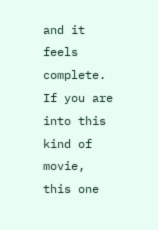and it feels complete. If you are into this kind of movie, this one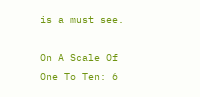is a must see.

On A Scale Of One To Ten: 6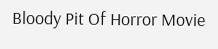Bloody Pit Of Horror Movie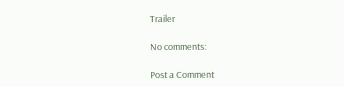Trailer

No comments:

Post a Comment